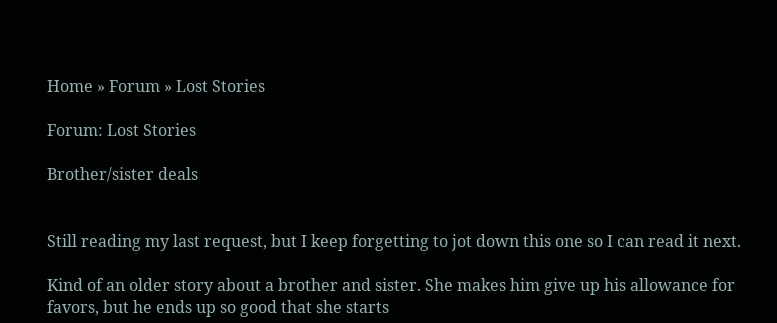Home » Forum » Lost Stories

Forum: Lost Stories

Brother/sister deals


Still reading my last request, but I keep forgetting to jot down this one so I can read it next.

Kind of an older story about a brother and sister. She makes him give up his allowance for favors, but he ends up so good that she starts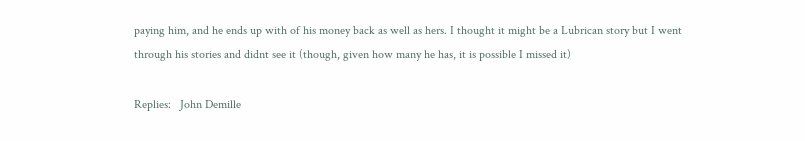paying him, and he ends up with of his money back as well as hers. I thought it might be a Lubrican story but I went through his stories and didnt see it (though, given how many he has, it is possible I missed it)

Replies:   John Demille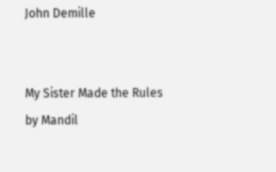John Demille


My Sister Made the Rules by Mandil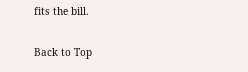fits the bill.

Back to Top